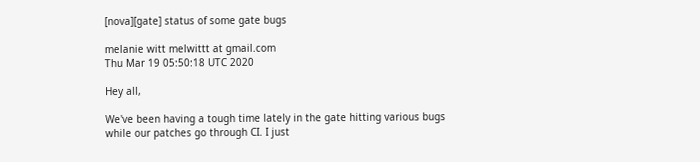[nova][gate] status of some gate bugs

melanie witt melwittt at gmail.com
Thu Mar 19 05:50:18 UTC 2020

Hey all,

We've been having a tough time lately in the gate hitting various bugs
while our patches go through CI. I just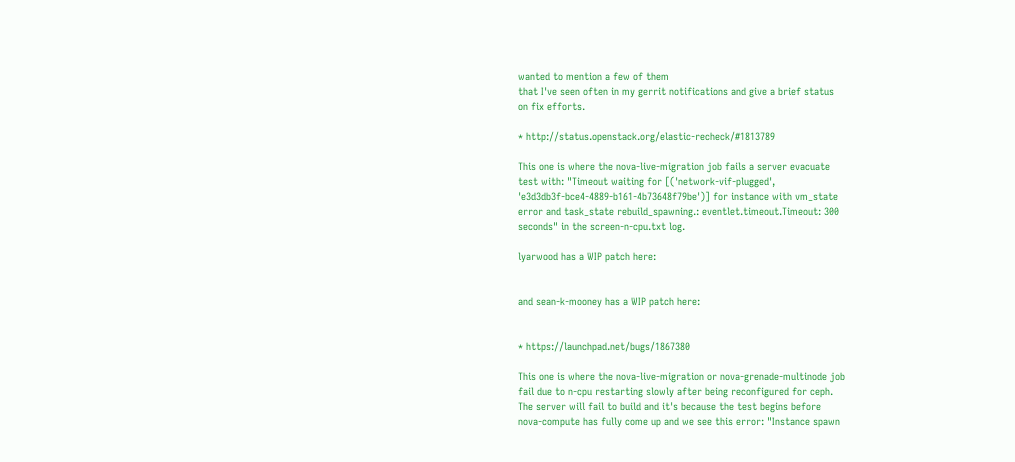wanted to mention a few of them
that I've seen often in my gerrit notifications and give a brief status
on fix efforts.

* http://status.openstack.org/elastic-recheck/#1813789

This one is where the nova-live-migration job fails a server evacuate
test with: "Timeout waiting for [('network-vif-plugged',
'e3d3db3f-bce4-4889-b161-4b73648f79be')] for instance with vm_state
error and task_state rebuild_spawning.: eventlet.timeout.Timeout: 300
seconds" in the screen-n-cpu.txt log.

lyarwood has a WIP patch here:


and sean-k-mooney has a WIP patch here:


* https://launchpad.net/bugs/1867380

This one is where the nova-live-migration or nova-grenade-multinode job
fail due to n-cpu restarting slowly after being reconfigured for ceph.
The server will fail to build and it's because the test begins before
nova-compute has fully come up and we see this error: "Instance spawn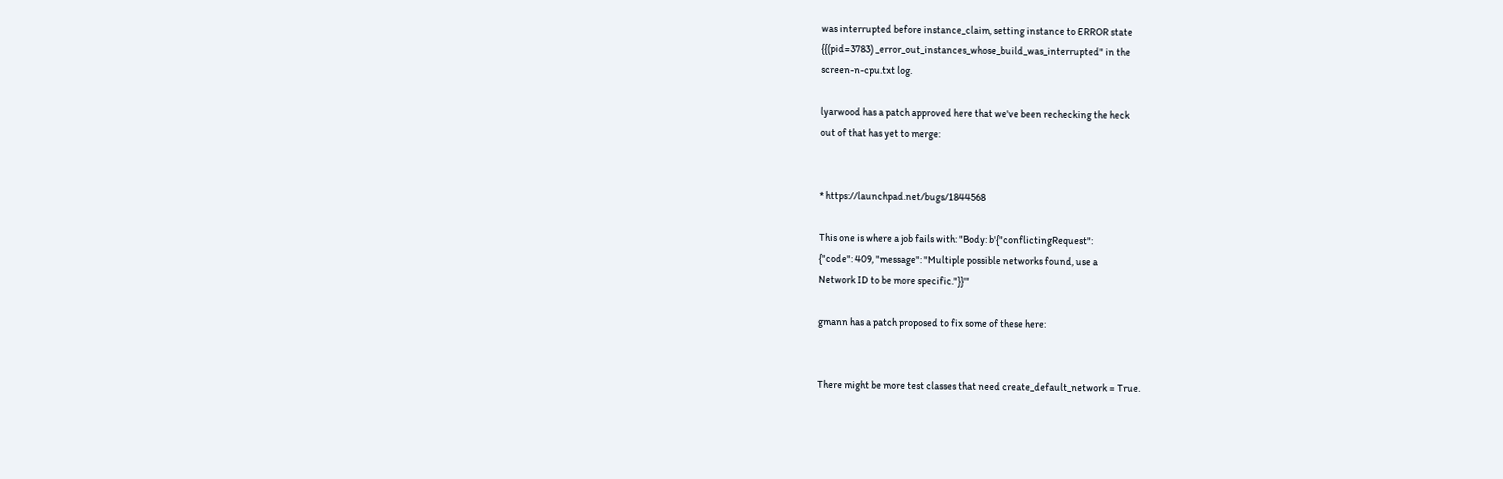was interrupted before instance_claim, setting instance to ERROR state
{{(pid=3783) _error_out_instances_whose_build_was_interrupted" in the
screen-n-cpu.txt log.

lyarwood has a patch approved here that we've been rechecking the heck
out of that has yet to merge:


* https://launchpad.net/bugs/1844568

This one is where a job fails with: "Body: b'{"conflictingRequest":
{"code": 409, "message": "Multiple possible networks found, use a
Network ID to be more specific."}}'"

gmann has a patch proposed to fix some of these here:


There might be more test classes that need create_default_network = True.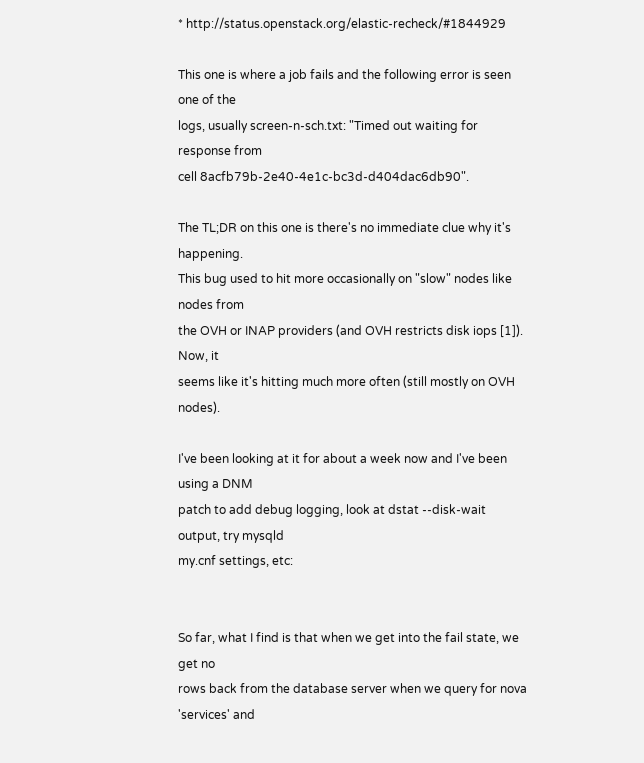* http://status.openstack.org/elastic-recheck/#1844929

This one is where a job fails and the following error is seen one of the
logs, usually screen-n-sch.txt: "Timed out waiting for response from
cell 8acfb79b-2e40-4e1c-bc3d-d404dac6db90".

The TL;DR on this one is there's no immediate clue why it's happening.
This bug used to hit more occasionally on "slow" nodes like nodes from
the OVH or INAP providers (and OVH restricts disk iops [1]). Now, it
seems like it's hitting much more often (still mostly on OVH nodes).

I've been looking at it for about a week now and I've been using a DNM
patch to add debug logging, look at dstat --disk-wait output, try mysqld
my.cnf settings, etc:


So far, what I find is that when we get into the fail state, we get no
rows back from the database server when we query for nova 'services' and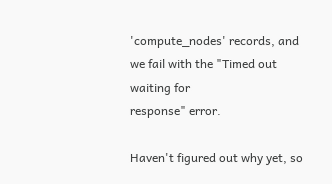'compute_nodes' records, and we fail with the "Timed out waiting for
response" error.

Haven't figured out why yet, so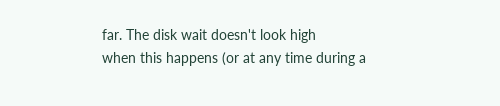far. The disk wait doesn't look high
when this happens (or at any time during a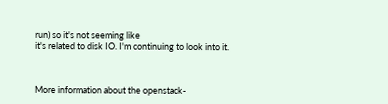run) so it's not seeming like
it's related to disk IO. I'm continuing to look into it.



More information about the openstack-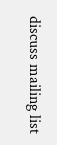discuss mailing list